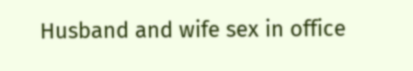Husband and wife sex in office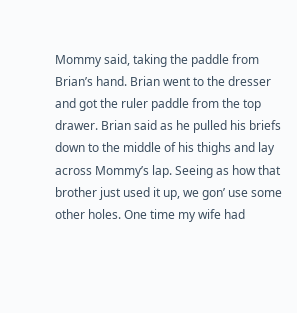Mommy said, taking the paddle from Brian’s hand. Brian went to the dresser and got the ruler paddle from the top drawer. Brian said as he pulled his briefs down to the middle of his thighs and lay across Mommy’s lap. Seeing as how that brother just used it up, we gon’ use some other holes. One time my wife had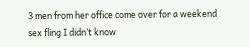3 men from her office come over for a weekend sex fling I didn’t know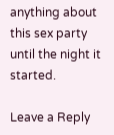anything about this sex party until the night it started.

Leave a Reply